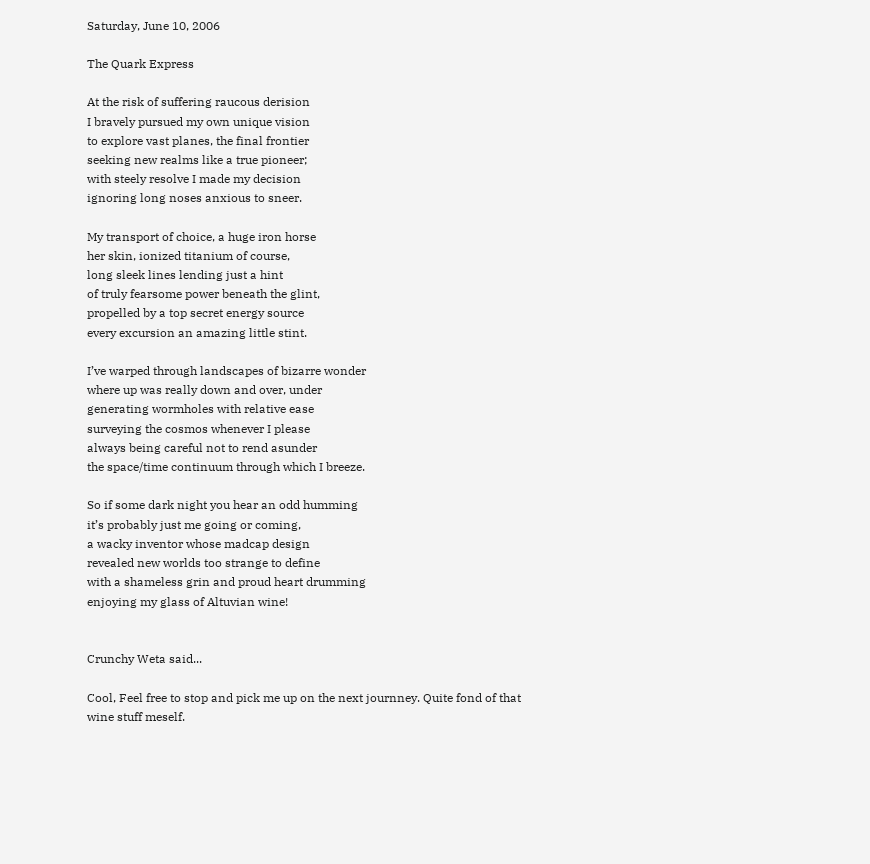Saturday, June 10, 2006

The Quark Express

At the risk of suffering raucous derision
I bravely pursued my own unique vision
to explore vast planes, the final frontier
seeking new realms like a true pioneer;
with steely resolve I made my decision
ignoring long noses anxious to sneer.

My transport of choice, a huge iron horse
her skin, ionized titanium of course,
long sleek lines lending just a hint
of truly fearsome power beneath the glint,
propelled by a top secret energy source
every excursion an amazing little stint.

I’ve warped through landscapes of bizarre wonder
where up was really down and over, under
generating wormholes with relative ease
surveying the cosmos whenever I please
always being careful not to rend asunder
the space/time continuum through which I breeze.

So if some dark night you hear an odd humming
it’s probably just me going or coming,
a wacky inventor whose madcap design
revealed new worlds too strange to define
with a shameless grin and proud heart drumming
enjoying my glass of Altuvian wine!


Crunchy Weta said...

Cool, Feel free to stop and pick me up on the next journney. Quite fond of that wine stuff meself.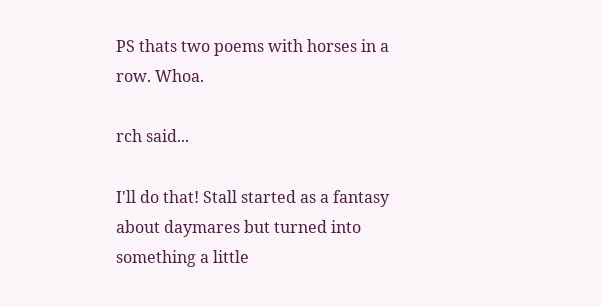PS thats two poems with horses in a row. Whoa.

rch said...

I'll do that! Stall started as a fantasy about daymares but turned into something a little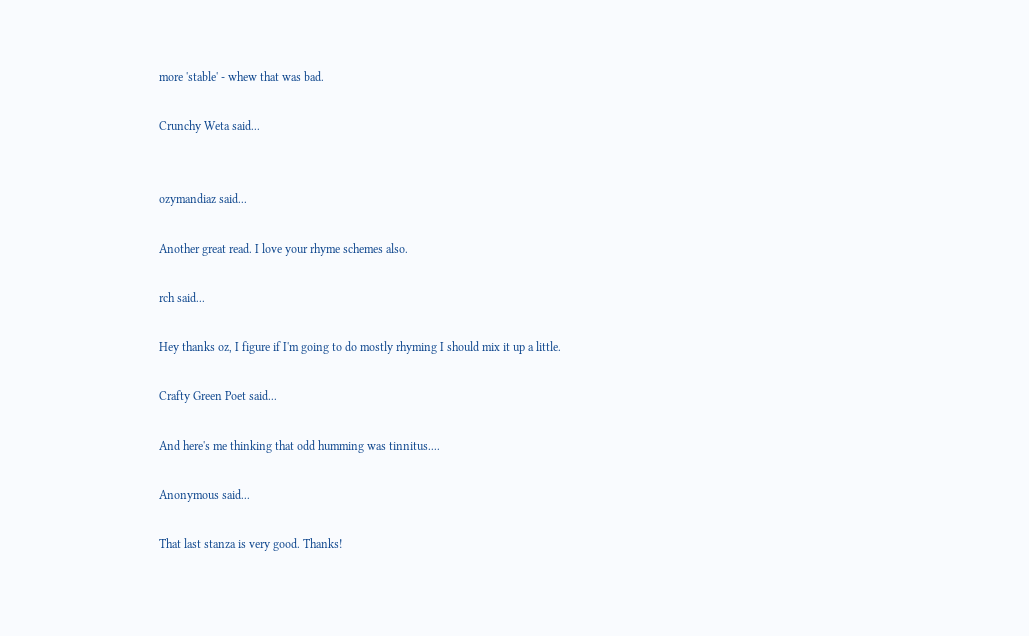more 'stable' - whew that was bad.

Crunchy Weta said...


ozymandiaz said...

Another great read. I love your rhyme schemes also.

rch said...

Hey thanks oz, I figure if I'm going to do mostly rhyming I should mix it up a little.

Crafty Green Poet said...

And here's me thinking that odd humming was tinnitus....

Anonymous said...

That last stanza is very good. Thanks!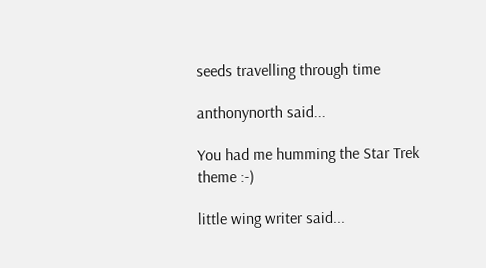seeds travelling through time

anthonynorth said...

You had me humming the Star Trek theme :-)

little wing writer said...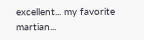excellent... my favorite martian...